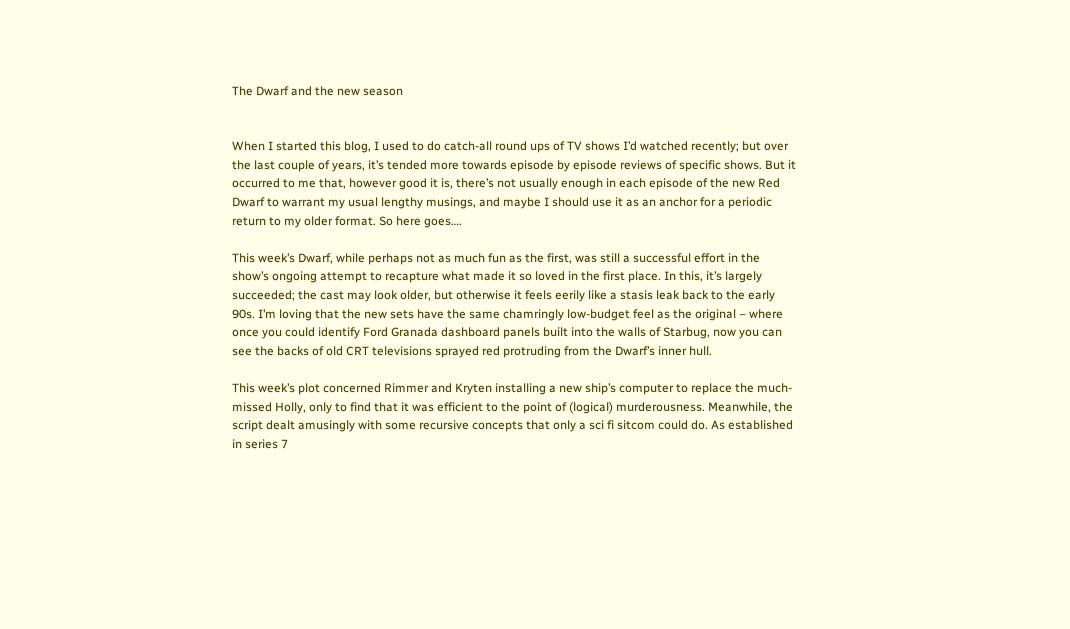The Dwarf and the new season


When I started this blog, I used to do catch-all round ups of TV shows I’d watched recently; but over the last couple of years, it’s tended more towards episode by episode reviews of specific shows. But it occurred to me that, however good it is, there’s not usually enough in each episode of the new Red Dwarf to warrant my usual lengthy musings, and maybe I should use it as an anchor for a periodic return to my older format. So here goes….

This week’s Dwarf, while perhaps not as much fun as the first, was still a successful effort in the show’s ongoing attempt to recapture what made it so loved in the first place. In this, it’s largely succeeded; the cast may look older, but otherwise it feels eerily like a stasis leak back to the early 90s. I’m loving that the new sets have the same chamringly low-budget feel as the original – where once you could identify Ford Granada dashboard panels built into the walls of Starbug, now you can see the backs of old CRT televisions sprayed red protruding from the Dwarf’s inner hull.

This week’s plot concerned Rimmer and Kryten installing a new ship’s computer to replace the much-missed Holly, only to find that it was efficient to the point of (logical) murderousness. Meanwhile, the script dealt amusingly with some recursive concepts that only a sci fi sitcom could do. As established in series 7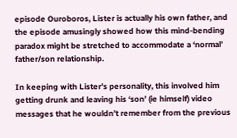episode Ouroboros, Lister is actually his own father, and the episode amusingly showed how this mind-bending paradox might be stretched to accommodate a ‘normal’ father/son relationship.

In keeping with Lister’s personality, this involved him getting drunk and leaving his ‘son’ (ie himself) video messages that he wouldn’t remember from the previous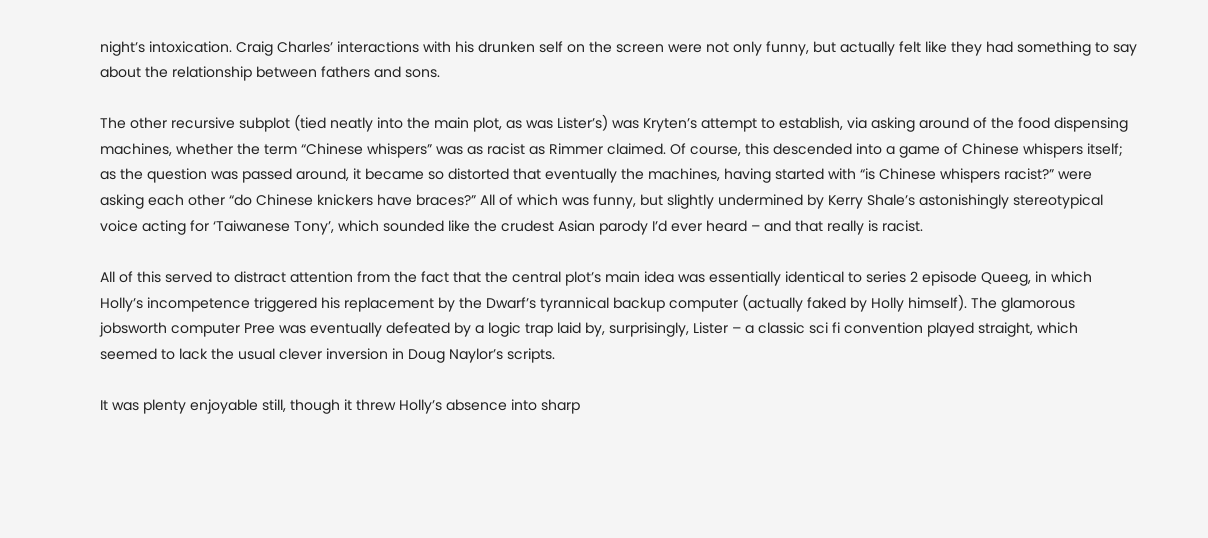night’s intoxication. Craig Charles’ interactions with his drunken self on the screen were not only funny, but actually felt like they had something to say about the relationship between fathers and sons.

The other recursive subplot (tied neatly into the main plot, as was Lister’s) was Kryten’s attempt to establish, via asking around of the food dispensing machines, whether the term “Chinese whispers” was as racist as Rimmer claimed. Of course, this descended into a game of Chinese whispers itself; as the question was passed around, it became so distorted that eventually the machines, having started with “is Chinese whispers racist?” were asking each other “do Chinese knickers have braces?” All of which was funny, but slightly undermined by Kerry Shale’s astonishingly stereotypical voice acting for ‘Taiwanese Tony’, which sounded like the crudest Asian parody I’d ever heard – and that really is racist.

All of this served to distract attention from the fact that the central plot’s main idea was essentially identical to series 2 episode Queeg, in which Holly’s incompetence triggered his replacement by the Dwarf’s tyrannical backup computer (actually faked by Holly himself). The glamorous jobsworth computer Pree was eventually defeated by a logic trap laid by, surprisingly, Lister – a classic sci fi convention played straight, which seemed to lack the usual clever inversion in Doug Naylor’s scripts.

It was plenty enjoyable still, though it threw Holly’s absence into sharp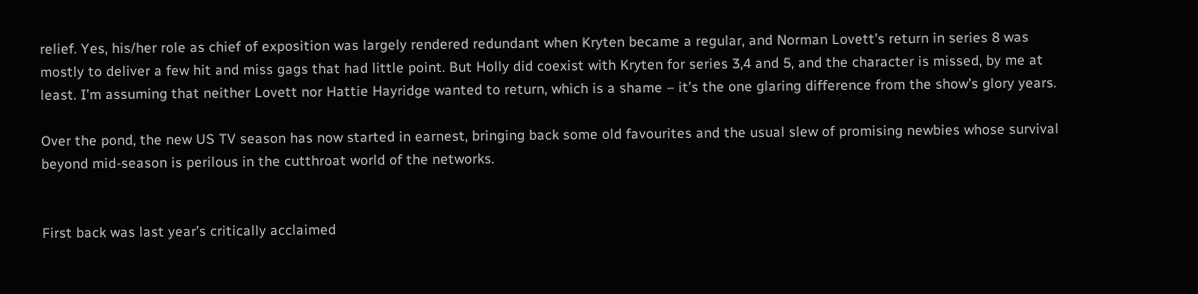relief. Yes, his/her role as chief of exposition was largely rendered redundant when Kryten became a regular, and Norman Lovett’s return in series 8 was mostly to deliver a few hit and miss gags that had little point. But Holly did coexist with Kryten for series 3,4 and 5, and the character is missed, by me at least. I’m assuming that neither Lovett nor Hattie Hayridge wanted to return, which is a shame – it’s the one glaring difference from the show’s glory years.

Over the pond, the new US TV season has now started in earnest, bringing back some old favourites and the usual slew of promising newbies whose survival beyond mid-season is perilous in the cutthroat world of the networks.


First back was last year’s critically acclaimed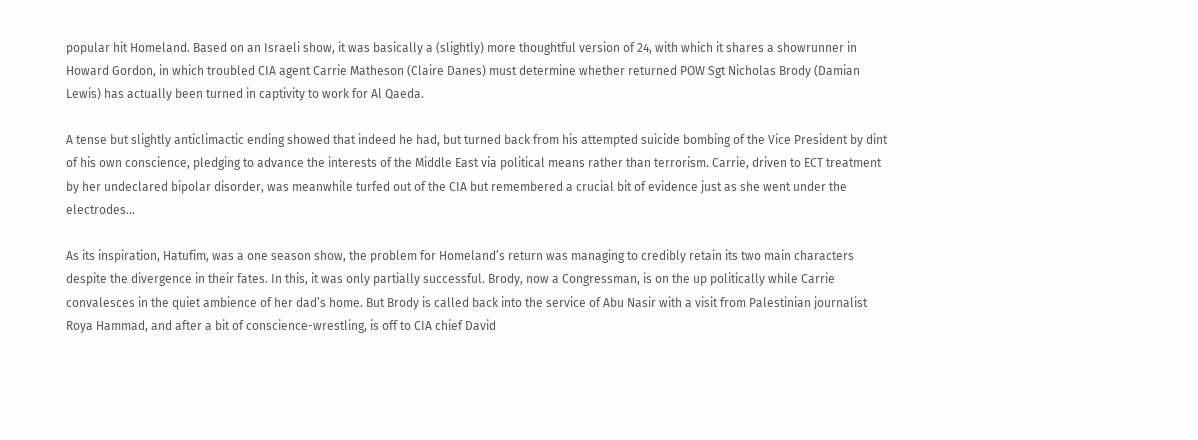popular hit Homeland. Based on an Israeli show, it was basically a (slightly) more thoughtful version of 24, with which it shares a showrunner in Howard Gordon, in which troubled CIA agent Carrie Matheson (Claire Danes) must determine whether returned POW Sgt Nicholas Brody (Damian Lewis) has actually been turned in captivity to work for Al Qaeda.

A tense but slightly anticlimactic ending showed that indeed he had, but turned back from his attempted suicide bombing of the Vice President by dint of his own conscience, pledging to advance the interests of the Middle East via political means rather than terrorism. Carrie, driven to ECT treatment by her undeclared bipolar disorder, was meanwhile turfed out of the CIA but remembered a crucial bit of evidence just as she went under the electrodes…

As its inspiration, Hatufim, was a one season show, the problem for Homeland’s return was managing to credibly retain its two main characters despite the divergence in their fates. In this, it was only partially successful. Brody, now a Congressman, is on the up politically while Carrie convalesces in the quiet ambience of her dad’s home. But Brody is called back into the service of Abu Nasir with a visit from Palestinian journalist Roya Hammad, and after a bit of conscience-wrestling, is off to CIA chief David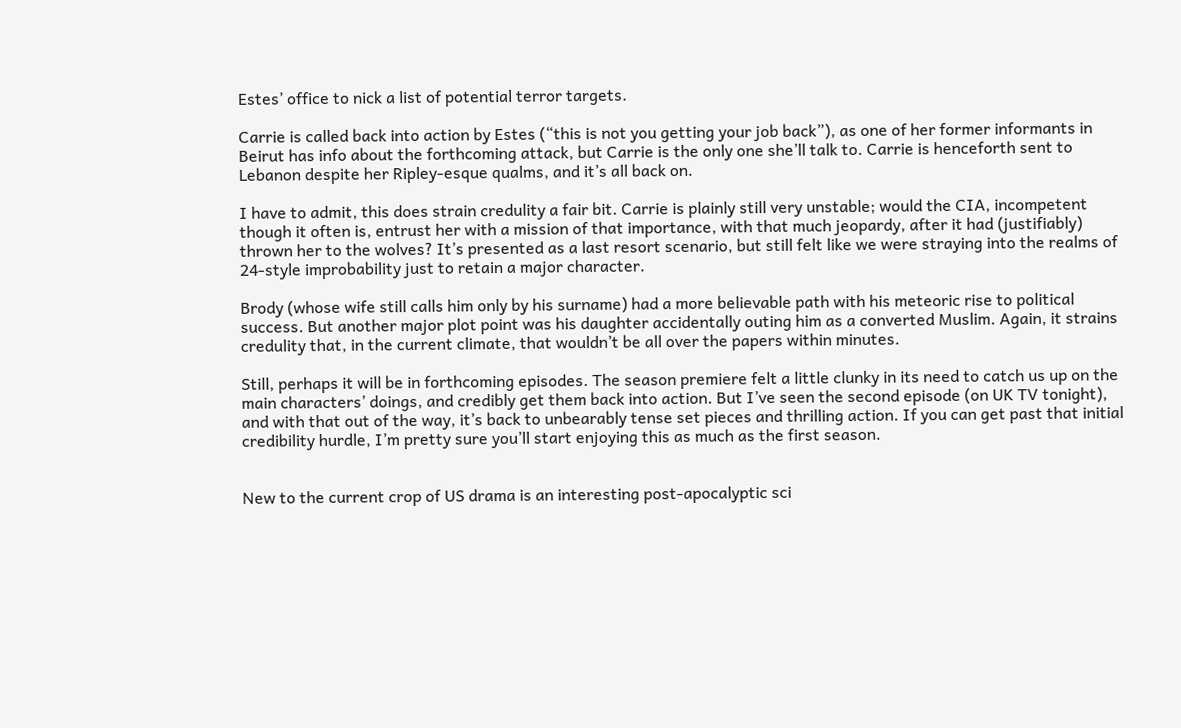Estes’ office to nick a list of potential terror targets.

Carrie is called back into action by Estes (“this is not you getting your job back”), as one of her former informants in Beirut has info about the forthcoming attack, but Carrie is the only one she’ll talk to. Carrie is henceforth sent to Lebanon despite her Ripley-esque qualms, and it’s all back on.

I have to admit, this does strain credulity a fair bit. Carrie is plainly still very unstable; would the CIA, incompetent though it often is, entrust her with a mission of that importance, with that much jeopardy, after it had (justifiably) thrown her to the wolves? It’s presented as a last resort scenario, but still felt like we were straying into the realms of 24-style improbability just to retain a major character.

Brody (whose wife still calls him only by his surname) had a more believable path with his meteoric rise to political success. But another major plot point was his daughter accidentally outing him as a converted Muslim. Again, it strains credulity that, in the current climate, that wouldn’t be all over the papers within minutes.

Still, perhaps it will be in forthcoming episodes. The season premiere felt a little clunky in its need to catch us up on the main characters’ doings, and credibly get them back into action. But I’ve seen the second episode (on UK TV tonight), and with that out of the way, it’s back to unbearably tense set pieces and thrilling action. If you can get past that initial credibility hurdle, I’m pretty sure you’ll start enjoying this as much as the first season.


New to the current crop of US drama is an interesting post-apocalyptic sci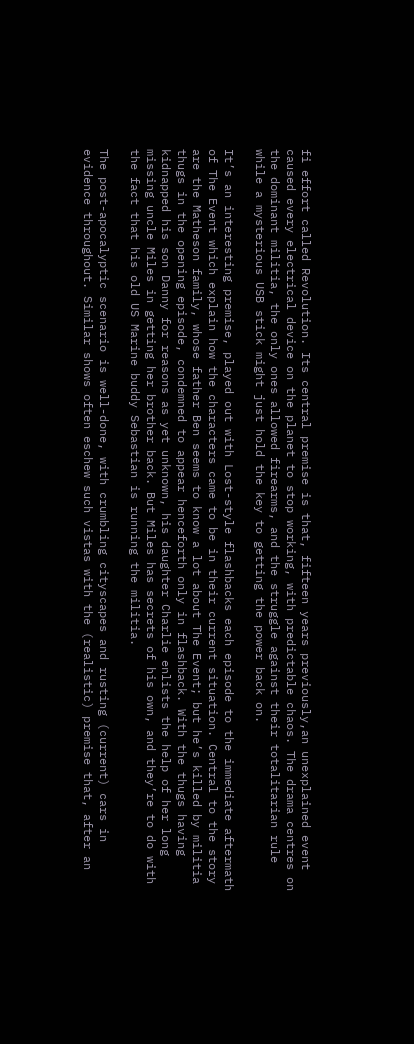fi effort called Revolution. Its central premise is that, fifteen years previously,an unexplained event caused every electrical device on the planet to stop working, with predictable chaos. The drama centres on the dominant militia, the only ones allowed firearms, and the struggle against their totalitarian rule while a mysterious USB stick might just hold the key to getting the power back on.

It’s an interesting premise, played out with Lost-style flashbacks each episode to the immediate aftermath of The Event which explain how the characters came to be in their current situation. Central to the story are the Matheson family, whose father Ben seems to know a lot about The Event; but he’s killed by militia thugs in the opening episode, condemned to appear henceforth only in flashback. With the thugs having kidnapped his son Danny for reasons as yet unknown, his daughter Charlie enlists the help of her long missing uncle Miles in getting her brother back. But Miles has secrets of his own, and they’re to do with the fact that his old US Marine buddy Sebastian is running the militia.

The post-apocalyptic scenario is well-done, with crumbling cityscapes and rusting (current) cars in evidence throughout. Similar shows often eschew such vistas with the (realistic) premise that, after an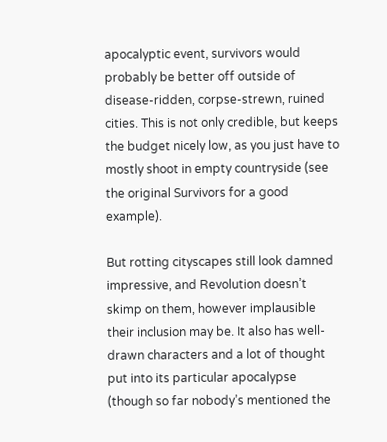apocalyptic event, survivors would probably be better off outside of disease-ridden, corpse-strewn, ruined cities. This is not only credible, but keeps the budget nicely low, as you just have to mostly shoot in empty countryside (see the original Survivors for a good example).

But rotting cityscapes still look damned impressive, and Revolution doesn’t skimp on them, however implausible their inclusion may be. It also has well-drawn characters and a lot of thought put into its particular apocalypse (though so far nobody’s mentioned the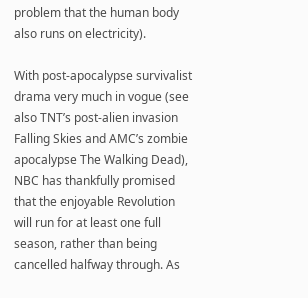problem that the human body also runs on electricity).

With post-apocalypse survivalist drama very much in vogue (see also TNT’s post-alien invasion Falling Skies and AMC’s zombie apocalypse The Walking Dead), NBC has thankfully promised that the enjoyable Revolution will run for at least one full season, rather than being cancelled halfway through. As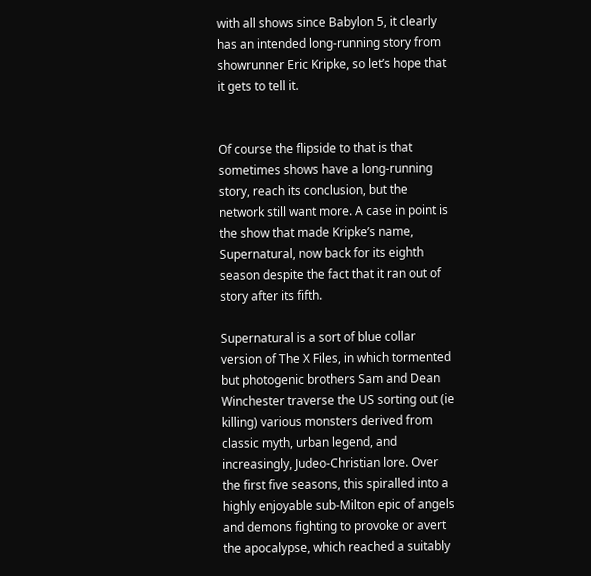with all shows since Babylon 5, it clearly has an intended long-running story from showrunner Eric Kripke, so let’s hope that it gets to tell it.


Of course the flipside to that is that sometimes shows have a long-running story, reach its conclusion, but the network still want more. A case in point is the show that made Kripke’s name, Supernatural, now back for its eighth season despite the fact that it ran out of story after its fifth.

Supernatural is a sort of blue collar version of The X Files, in which tormented but photogenic brothers Sam and Dean Winchester traverse the US sorting out (ie killing) various monsters derived from classic myth, urban legend, and increasingly, Judeo-Christian lore. Over the first five seasons, this spiralled into a highly enjoyable sub-Milton epic of angels and demons fighting to provoke or avert the apocalypse, which reached a suitably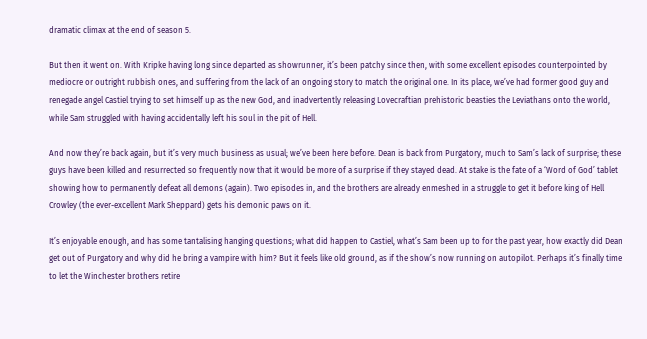dramatic climax at the end of season 5.

But then it went on. With Kripke having long since departed as showrunner, it’s been patchy since then, with some excellent episodes counterpointed by mediocre or outright rubbish ones, and suffering from the lack of an ongoing story to match the original one. In its place, we’ve had former good guy and renegade angel Castiel trying to set himself up as the new God, and inadvertently releasing Lovecraftian prehistoric beasties the Leviathans onto the world, while Sam struggled with having accidentally left his soul in the pit of Hell.

And now they’re back again, but it’s very much business as usual; we’ve been here before. Dean is back from Purgatory, much to Sam’s lack of surprise; these guys have been killed and resurrected so frequently now that it would be more of a surprise if they stayed dead. At stake is the fate of a ‘Word of God’ tablet showing how to permanently defeat all demons (again). Two episodes in, and the brothers are already enmeshed in a struggle to get it before king of Hell Crowley (the ever-excellent Mark Sheppard) gets his demonic paws on it.

It’s enjoyable enough, and has some tantalising hanging questions; what did happen to Castiel, what’s Sam been up to for the past year, how exactly did Dean get out of Purgatory and why did he bring a vampire with him? But it feels like old ground, as if the show’s now running on autopilot. Perhaps it’s finally time to let the Winchester brothers retire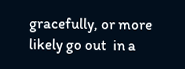gracefully, or more likely go out  in a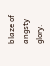blaze of angsty glory.